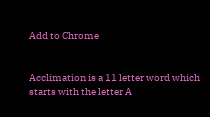Add to Chrome


Acclimation is a 11 letter word which starts with the letter A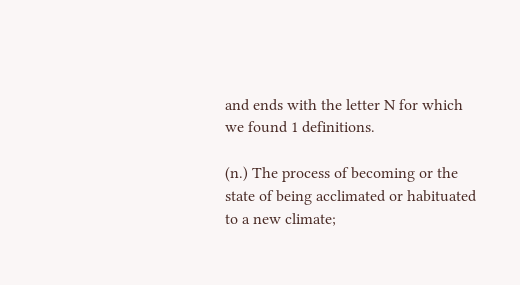and ends with the letter N for which we found 1 definitions.

(n.) The process of becoming or the state of being acclimated or habituated to a new climate;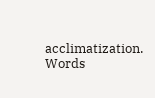acclimatization.
Words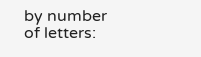by number of letters: